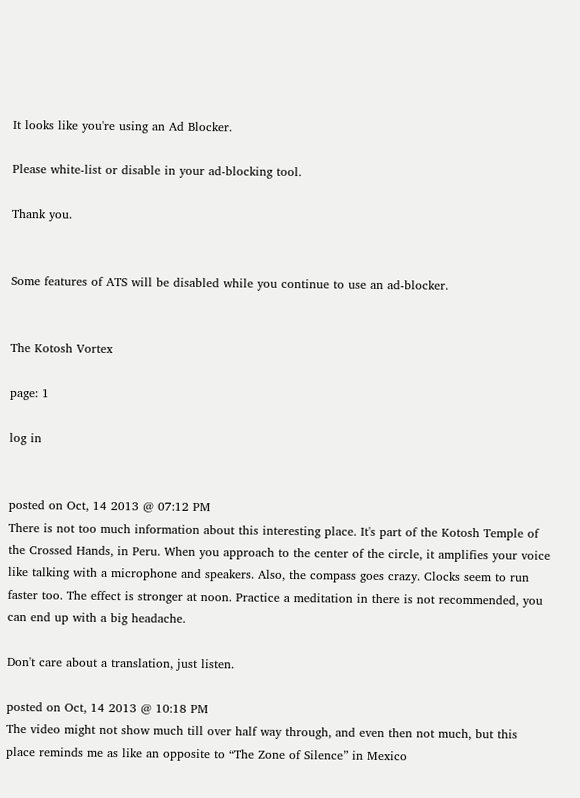It looks like you're using an Ad Blocker.

Please white-list or disable in your ad-blocking tool.

Thank you.


Some features of ATS will be disabled while you continue to use an ad-blocker.


The Kotosh Vortex

page: 1

log in


posted on Oct, 14 2013 @ 07:12 PM
There is not too much information about this interesting place. It's part of the Kotosh Temple of the Crossed Hands, in Peru. When you approach to the center of the circle, it amplifies your voice like talking with a microphone and speakers. Also, the compass goes crazy. Clocks seem to run faster too. The effect is stronger at noon. Practice a meditation in there is not recommended, you can end up with a big headache.

Don't care about a translation, just listen.

posted on Oct, 14 2013 @ 10:18 PM
The video might not show much till over half way through, and even then not much, but this place reminds me as like an opposite to “The Zone of Silence” in Mexico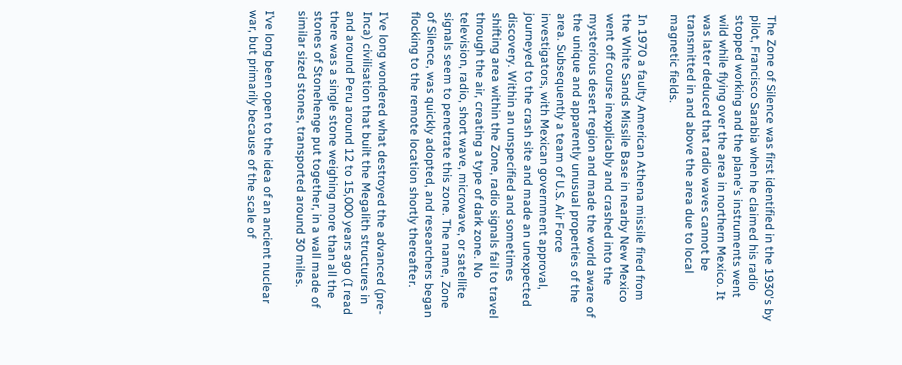The Zone of Silence was first identified in the 1930's by pilot, Francisco Sarabia when he claimed his radio stopped working and the plane's instruments went wild while flying over the area in northern Mexico. It was later deduced that radio waves cannot be transmitted in and above the area due to local magnetic fields.

In 1970 a faulty American Athena missile fired from the White Sands Missile Base in nearby New Mexico went off course inexplicably and crashed into the mysterious desert region and made the world aware of the unique and apparently unusual properties of the area. Subsequently a team of U.S. Air Force investigators, with Mexican government approval, journeyed to the crash site and made an unexpected discovery. Within an unspecified and sometimes shifting area within the Zone, radio signals fail to travel through the air, creating a type of dark zone. No television, radio, short wave, microwave, or satellite signals seem to penetrate this zone. The name, Zone of Silence, was quickly adopted, and researchers began flocking to the remote location shortly thereafter.

I’ve long wondered what destroyed the advanced (pre-Inca) civilisation that built the Megalith structures in and around Peru around 12 to 15,000 years ago (I read there was a single stone weighing more than all the stones of Stonehenge put together, in a wall made of similar sized stones, transported around 30 miles.

I’ve long been open to the idea of an ancient nuclear war, but primarily because of the scale of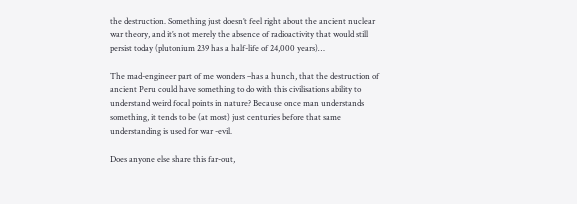the destruction. Something just doesn’t feel right about the ancient nuclear war theory, and it’s not merely the absence of radioactivity that would still persist today (plutonium 239 has a half-life of 24,000 years)…

The mad-engineer part of me wonders –has a hunch, that the destruction of ancient Peru could have something to do with this civilisations ability to understand weird focal points in nature? Because once man understands something, it tends to be (at most) just centuries before that same understanding is used for war -evil.

Does anyone else share this far-out,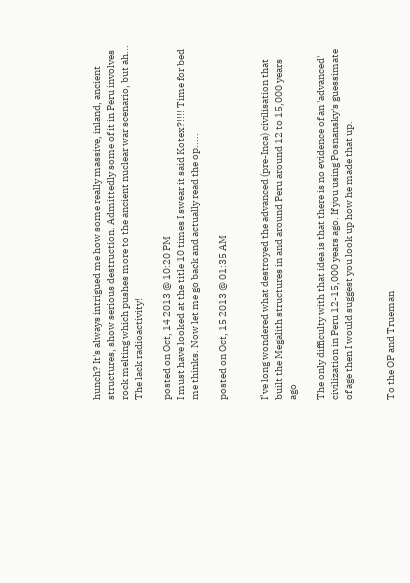hunch? It's always intrigued me how some really massive, inland, ancient structures, show serious destruction. Admittedly some of it in Peru involves rock melting which pushes more to the ancient nuclear war scenario, but ah... The lack radioactivity!

posted on Oct, 14 2013 @ 10:20 PM
I must have looked at the title 10 times I swear it said Kotex?!!!! Time for bed me thinks. Now let me go back and actually read the op.....

posted on Oct, 15 2013 @ 01:35 AM


I’ve long wondered what destroyed the advanced (pre-Inca) civilisation that built the Megalith structures in and around Peru around 12 to 15,000 years ago

The only difficulty with that idea is that there is no evidence of an 'advanced' civilization in Peru 12-15,000 years ago. If you using Posnansky's guessimate of age then I would suggest you look up how he made that up.


To the OP and Trueman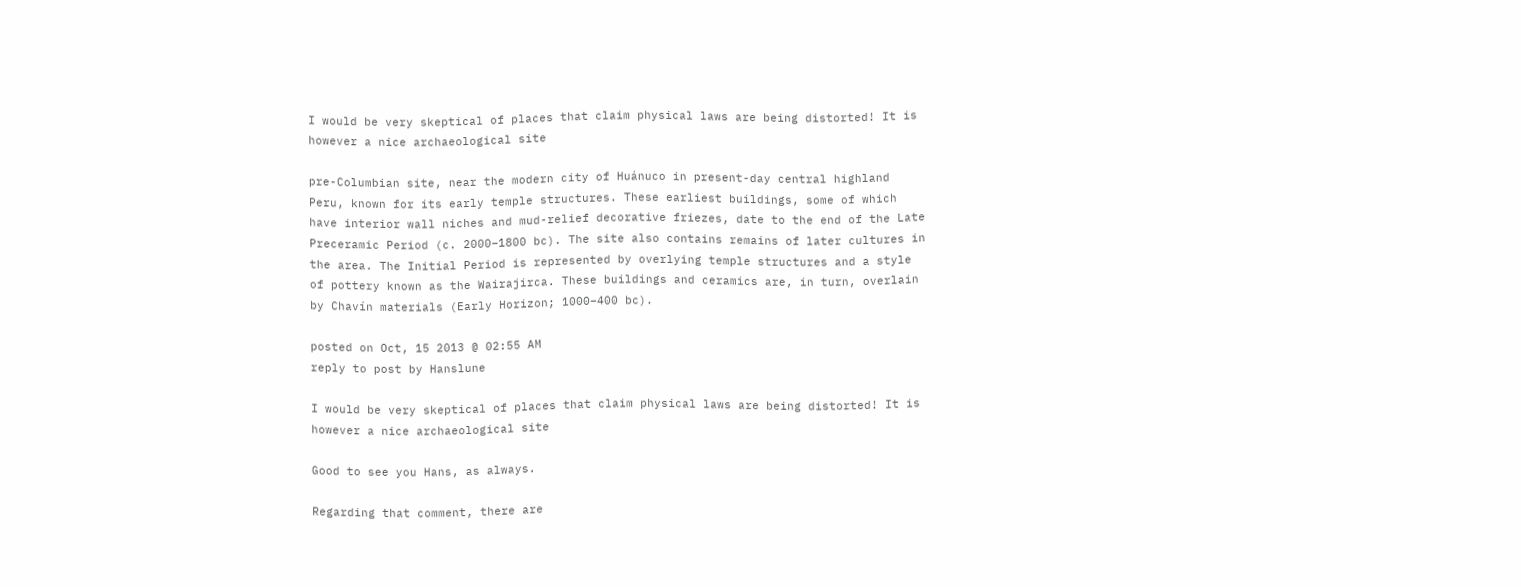I would be very skeptical of places that claim physical laws are being distorted! It is however a nice archaeological site

pre-Columbian site, near the modern city of Huánuco in present-day central highland Peru, known for its early temple structures. These earliest buildings, some of which have interior wall niches and mud-relief decorative friezes, date to the end of the Late Preceramic Period (c. 2000–1800 bc). The site also contains remains of later cultures in the area. The Initial Period is represented by overlying temple structures and a style of pottery known as the Wairajirca. These buildings and ceramics are, in turn, overlain by Chavín materials (Early Horizon; 1000–400 bc).

posted on Oct, 15 2013 @ 02:55 AM
reply to post by Hanslune

I would be very skeptical of places that claim physical laws are being distorted! It is however a nice archaeological site

Good to see you Hans, as always.

Regarding that comment, there are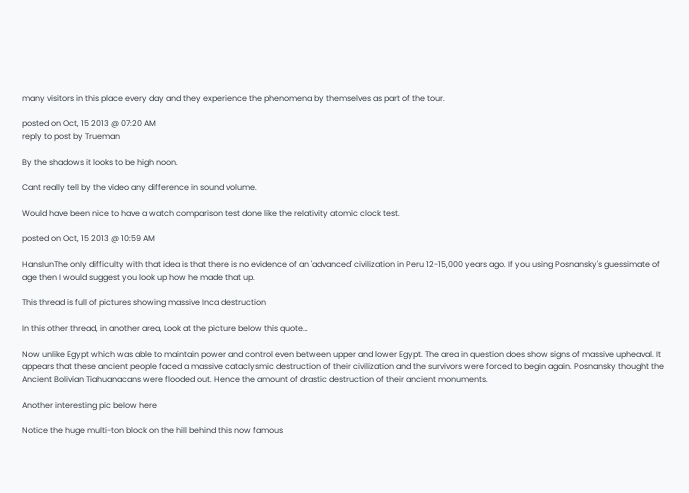many visitors in this place every day and they experience the phenomena by themselves as part of the tour.

posted on Oct, 15 2013 @ 07:20 AM
reply to post by Trueman

By the shadows it looks to be high noon.

Cant really tell by the video any difference in sound volume.

Would have been nice to have a watch comparison test done like the relativity atomic clock test.

posted on Oct, 15 2013 @ 10:59 AM

HanslunThe only difficulty with that idea is that there is no evidence of an 'advanced' civilization in Peru 12-15,000 years ago. If you using Posnansky's guessimate of age then I would suggest you look up how he made that up.

This thread is full of pictures showing massive Inca destruction

In this other thread, in another area, Look at the picture below this quote…

Now unlike Egypt which was able to maintain power and control even between upper and lower Egypt. The area in question does show signs of massive upheaval. It appears that these ancient people faced a massive cataclysmic destruction of their civilization and the survivors were forced to begin again. Posnansky thought the Ancient Bolivian Tiahuanacans were flooded out. Hence the amount of drastic destruction of their ancient monuments.

Another interesting pic below here

Notice the huge multi-ton block on the hill behind this now famous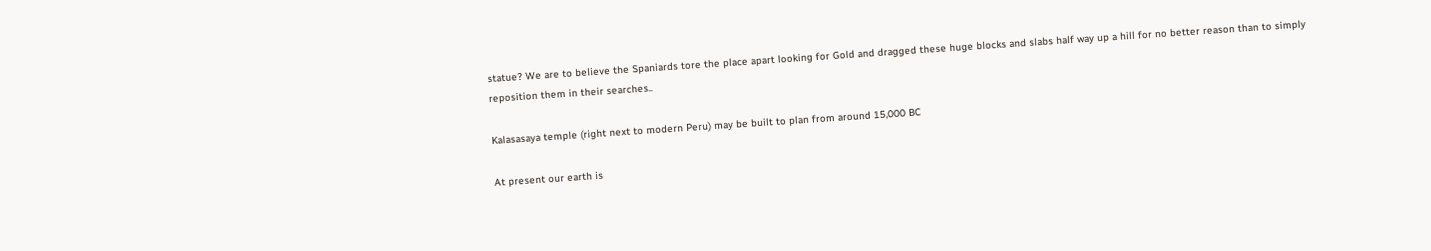statue? We are to believe the Spaniards tore the place apart looking for Gold and dragged these huge blocks and slabs half way up a hill for no better reason than to simply reposition them in their searches..

Kalasasaya temple (right next to modern Peru) may be built to plan from around 15,000 BC

At present our earth is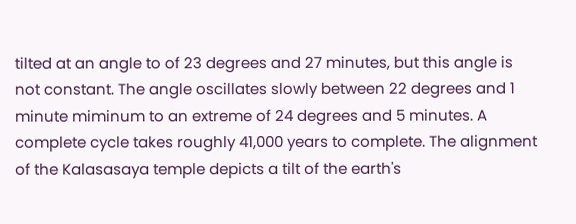tilted at an angle to of 23 degrees and 27 minutes, but this angle is not constant. The angle oscillates slowly between 22 degrees and 1 minute miminum to an extreme of 24 degrees and 5 minutes. A complete cycle takes roughly 41,000 years to complete. The alignment of the Kalasasaya temple depicts a tilt of the earth's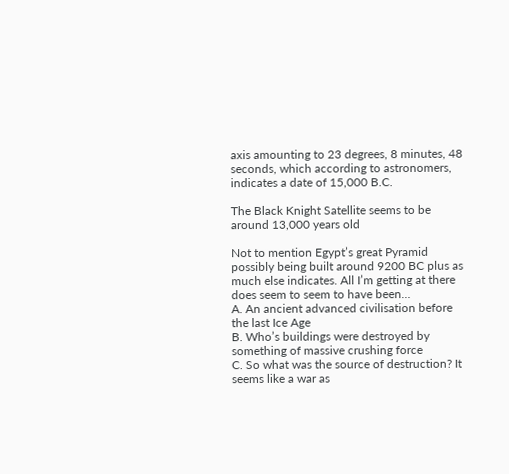axis amounting to 23 degrees, 8 minutes, 48 seconds, which according to astronomers, indicates a date of 15,000 B.C.

The Black Knight Satellite seems to be around 13,000 years old

Not to mention Egypt’s great Pyramid possibly being built around 9200 BC plus as much else indicates. All I’m getting at there does seem to seem to have been…
A. An ancient advanced civilisation before the last Ice Age
B. Who’s buildings were destroyed by something of massive crushing force
C. So what was the source of destruction? It seems like a war as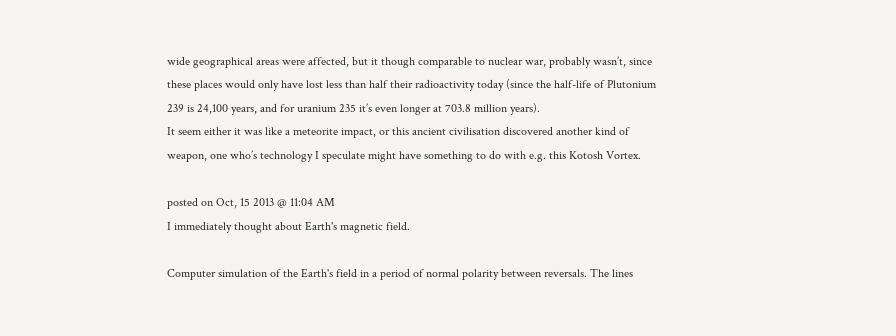wide geographical areas were affected, but it though comparable to nuclear war, probably wasn’t, since these places would only have lost less than half their radioactivity today (since the half-life of Plutonium 239 is 24,100 years, and for uranium 235 it’s even longer at 703.8 million years).
It seem either it was like a meteorite impact, or this ancient civilisation discovered another kind of weapon, one who’s technology I speculate might have something to do with e.g. this Kotosh Vortex.

posted on Oct, 15 2013 @ 11:04 AM
I immediately thought about Earth's magnetic field.

Computer simulation of the Earth's field in a period of normal polarity between reversals. The lines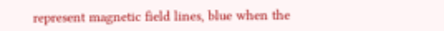represent magnetic field lines, blue when the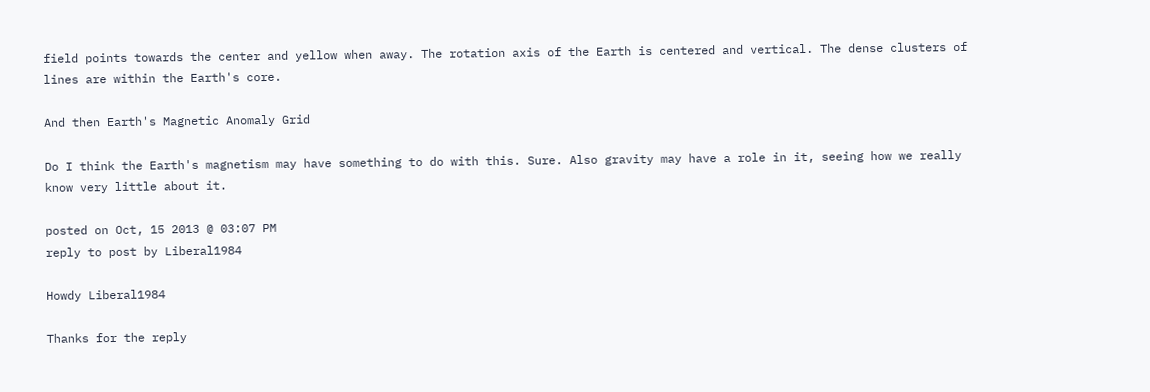field points towards the center and yellow when away. The rotation axis of the Earth is centered and vertical. The dense clusters of lines are within the Earth's core.

And then Earth's Magnetic Anomaly Grid

Do I think the Earth's magnetism may have something to do with this. Sure. Also gravity may have a role in it, seeing how we really know very little about it.

posted on Oct, 15 2013 @ 03:07 PM
reply to post by Liberal1984

Howdy Liberal1984

Thanks for the reply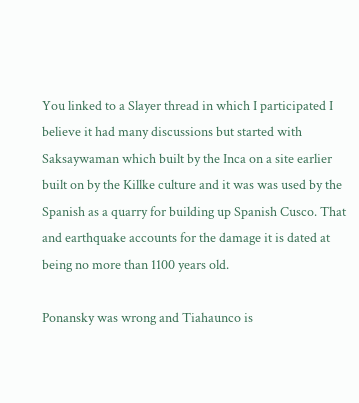You linked to a Slayer thread in which I participated I believe it had many discussions but started with Saksaywaman which built by the Inca on a site earlier built on by the Killke culture and it was was used by the Spanish as a quarry for building up Spanish Cusco. That and earthquake accounts for the damage it is dated at being no more than 1100 years old.

Ponansky was wrong and Tiahaunco is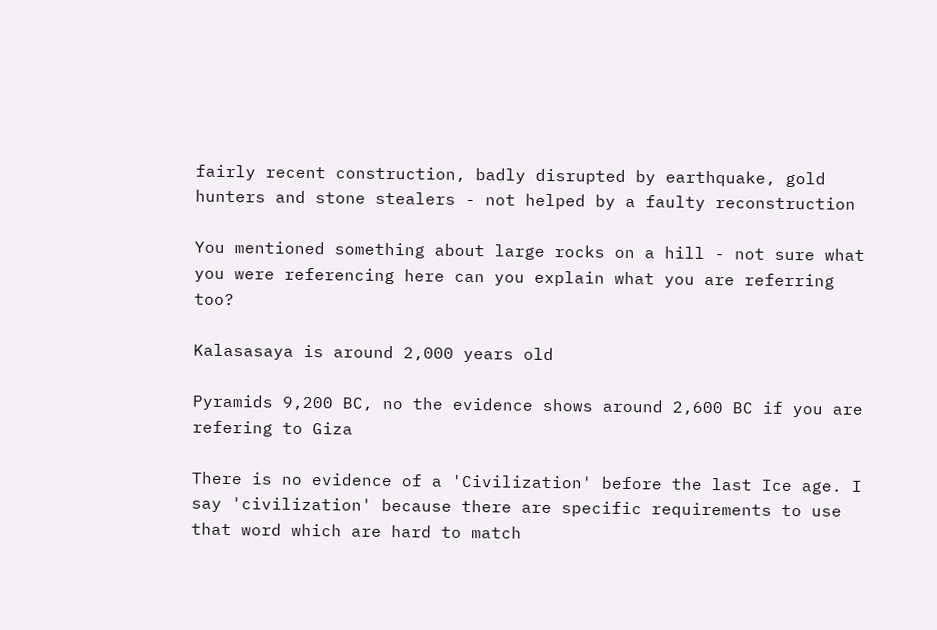fairly recent construction, badly disrupted by earthquake, gold hunters and stone stealers - not helped by a faulty reconstruction

You mentioned something about large rocks on a hill - not sure what you were referencing here can you explain what you are referring too?

Kalasasaya is around 2,000 years old

Pyramids 9,200 BC, no the evidence shows around 2,600 BC if you are refering to Giza

There is no evidence of a 'Civilization' before the last Ice age. I say 'civilization' because there are specific requirements to use that word which are hard to match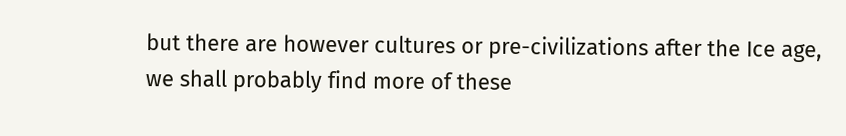but there are however cultures or pre-civilizations after the Ice age, we shall probably find more of these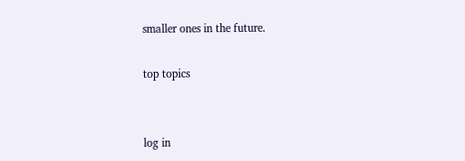smaller ones in the future.

top topics


log in